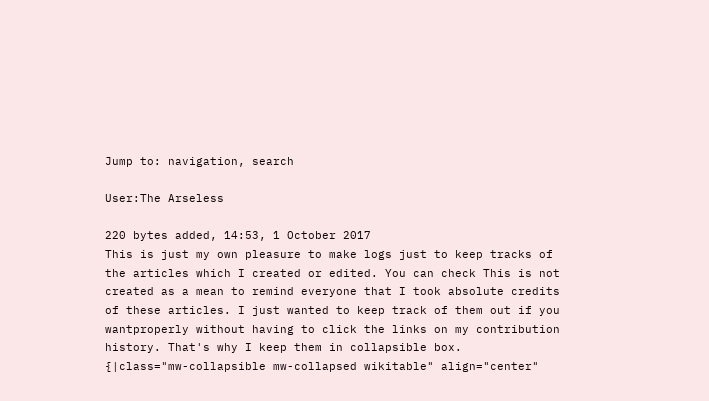Jump to: navigation, search

User:The Arseless

220 bytes added, 14:53, 1 October 2017
This is just my own pleasure to make logs just to keep tracks of the articles which I created or edited. You can check This is not created as a mean to remind everyone that I took absolute credits of these articles. I just wanted to keep track of them out if you wantproperly without having to click the links on my contribution history. That's why I keep them in collapsible box.
{|class="mw-collapsible mw-collapsed wikitable" align="center"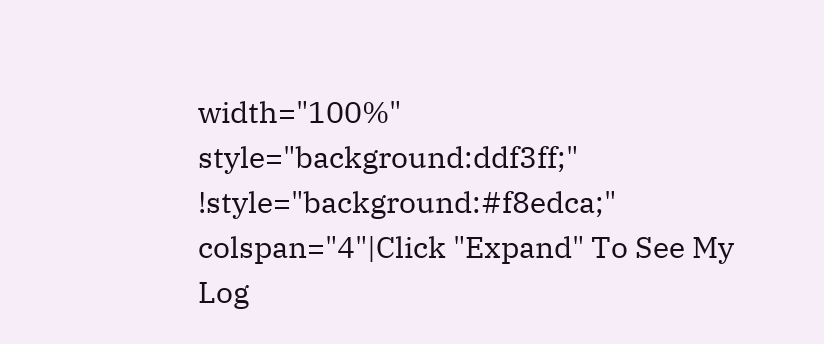width="100%" style="background:ddf3ff;"
!style="background:#f8edca;" colspan="4"|Click "Expand" To See My Log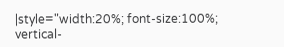|style="width:20%; font-size:100%; vertical-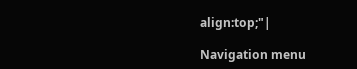align:top;"|

Navigation menu